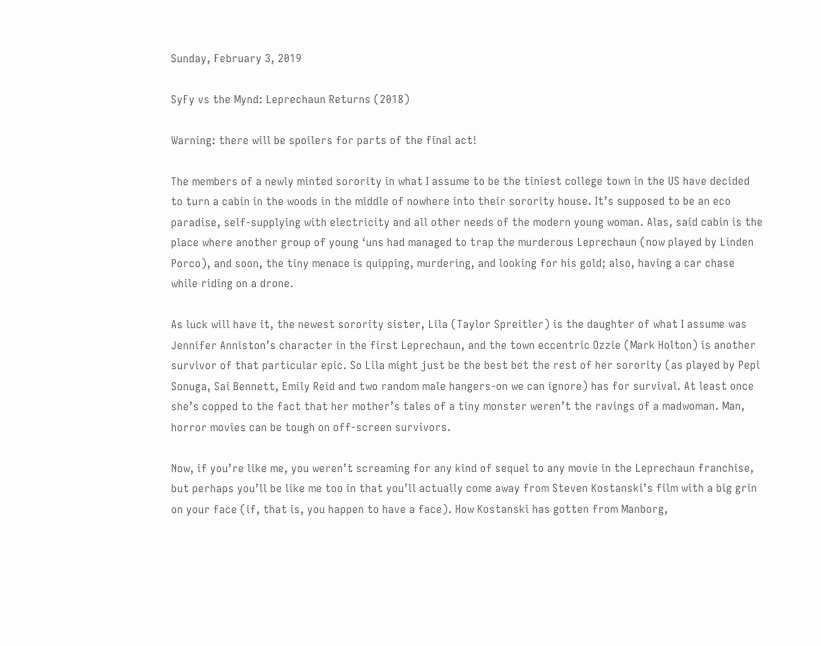Sunday, February 3, 2019

SyFy vs the Mynd: Leprechaun Returns (2018)

Warning: there will be spoilers for parts of the final act!

The members of a newly minted sorority in what I assume to be the tiniest college town in the US have decided to turn a cabin in the woods in the middle of nowhere into their sorority house. It’s supposed to be an eco paradise, self-supplying with electricity and all other needs of the modern young woman. Alas, said cabin is the place where another group of young ‘uns had managed to trap the murderous Leprechaun (now played by Linden Porco), and soon, the tiny menace is quipping, murdering, and looking for his gold; also, having a car chase while riding on a drone.

As luck will have it, the newest sorority sister, Lila (Taylor Spreitler) is the daughter of what I assume was Jennifer Anniston’s character in the first Leprechaun, and the town eccentric Ozzie (Mark Holton) is another survivor of that particular epic. So Lila might just be the best bet the rest of her sorority (as played by Pepi Sonuga, Sai Bennett, Emily Reid and two random male hangers-on we can ignore) has for survival. At least once she’s copped to the fact that her mother’s tales of a tiny monster weren’t the ravings of a madwoman. Man, horror movies can be tough on off-screen survivors.

Now, if you’re like me, you weren’t screaming for any kind of sequel to any movie in the Leprechaun franchise, but perhaps you’ll be like me too in that you’ll actually come away from Steven Kostanski’s film with a big grin on your face (if, that is, you happen to have a face). How Kostanski has gotten from Manborg,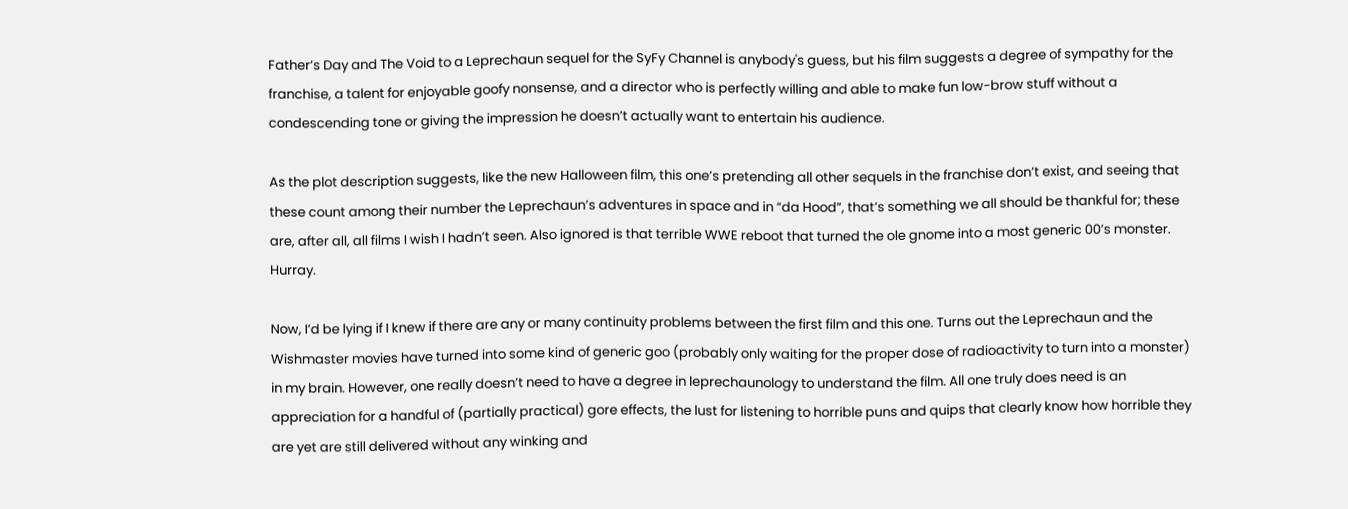Father’s Day and The Void to a Leprechaun sequel for the SyFy Channel is anybody's guess, but his film suggests a degree of sympathy for the franchise, a talent for enjoyable goofy nonsense, and a director who is perfectly willing and able to make fun low-brow stuff without a condescending tone or giving the impression he doesn’t actually want to entertain his audience.

As the plot description suggests, like the new Halloween film, this one’s pretending all other sequels in the franchise don’t exist, and seeing that these count among their number the Leprechaun’s adventures in space and in “da Hood”, that’s something we all should be thankful for; these are, after all, all films I wish I hadn’t seen. Also ignored is that terrible WWE reboot that turned the ole gnome into a most generic 00’s monster. Hurray.

Now, I’d be lying if I knew if there are any or many continuity problems between the first film and this one. Turns out the Leprechaun and the Wishmaster movies have turned into some kind of generic goo (probably only waiting for the proper dose of radioactivity to turn into a monster) in my brain. However, one really doesn’t need to have a degree in leprechaunology to understand the film. All one truly does need is an appreciation for a handful of (partially practical) gore effects, the lust for listening to horrible puns and quips that clearly know how horrible they are yet are still delivered without any winking and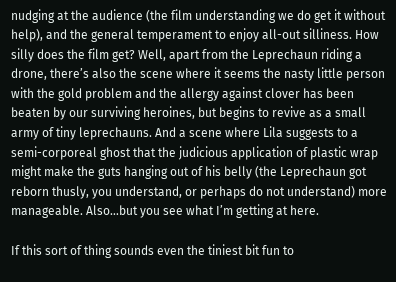nudging at the audience (the film understanding we do get it without help), and the general temperament to enjoy all-out silliness. How silly does the film get? Well, apart from the Leprechaun riding a drone, there’s also the scene where it seems the nasty little person with the gold problem and the allergy against clover has been beaten by our surviving heroines, but begins to revive as a small army of tiny leprechauns. And a scene where Lila suggests to a semi-corporeal ghost that the judicious application of plastic wrap might make the guts hanging out of his belly (the Leprechaun got reborn thusly, you understand, or perhaps do not understand) more manageable. Also…but you see what I’m getting at here.

If this sort of thing sounds even the tiniest bit fun to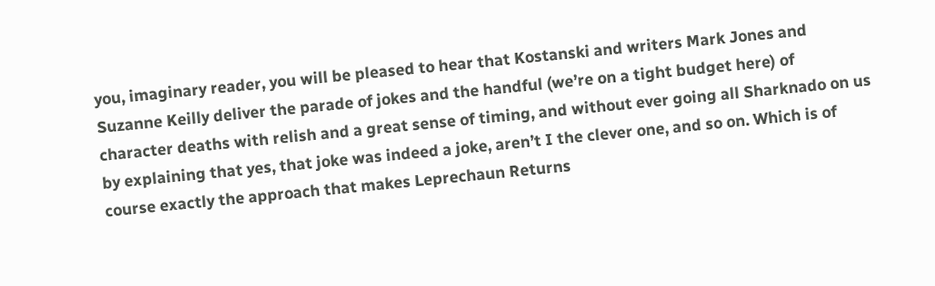you, imaginary reader, you will be pleased to hear that Kostanski and writers Mark Jones and Suzanne Keilly deliver the parade of jokes and the handful (we’re on a tight budget here) of character deaths with relish and a great sense of timing, and without ever going all Sharknado on us by explaining that yes, that joke was indeed a joke, aren’t I the clever one, and so on. Which is of course exactly the approach that makes Leprechaun Returns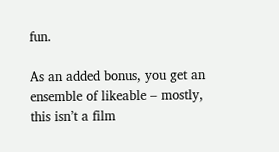fun.

As an added bonus, you get an ensemble of likeable – mostly, this isn’t a film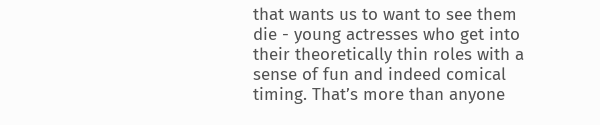that wants us to want to see them die - young actresses who get into their theoretically thin roles with a sense of fun and indeed comical timing. That’s more than anyone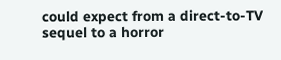could expect from a direct-to-TV sequel to a horror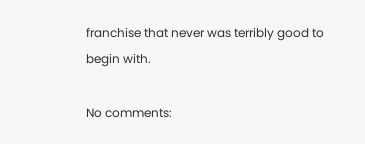franchise that never was terribly good to begin with.

No comments: